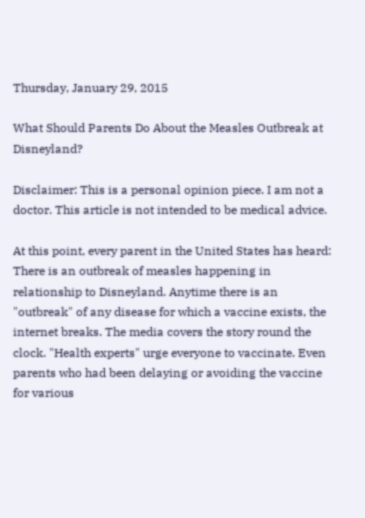Thursday, January 29, 2015

What Should Parents Do About the Measles Outbreak at Disneyland?

Disclaimer: This is a personal opinion piece. I am not a doctor. This article is not intended to be medical advice.

At this point, every parent in the United States has heard: There is an outbreak of measles happening in relationship to Disneyland. Anytime there is an "outbreak" of any disease for which a vaccine exists, the internet breaks. The media covers the story round the clock. "Health experts" urge everyone to vaccinate. Even parents who had been delaying or avoiding the vaccine for various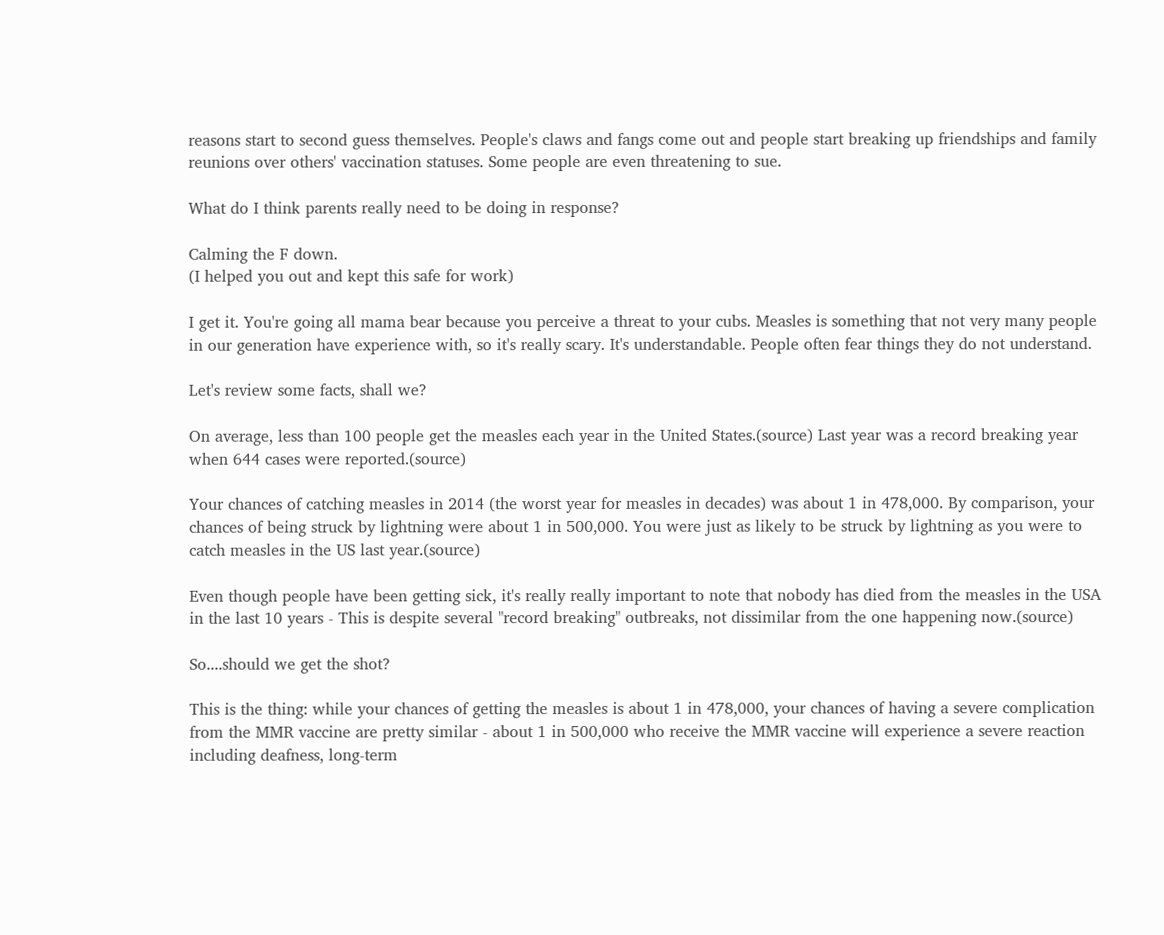reasons start to second guess themselves. People's claws and fangs come out and people start breaking up friendships and family reunions over others' vaccination statuses. Some people are even threatening to sue.

What do I think parents really need to be doing in response?

Calming the F down.
(I helped you out and kept this safe for work)

I get it. You're going all mama bear because you perceive a threat to your cubs. Measles is something that not very many people in our generation have experience with, so it's really scary. It's understandable. People often fear things they do not understand.

Let's review some facts, shall we?

On average, less than 100 people get the measles each year in the United States.(source) Last year was a record breaking year when 644 cases were reported.(source)

Your chances of catching measles in 2014 (the worst year for measles in decades) was about 1 in 478,000. By comparison, your chances of being struck by lightning were about 1 in 500,000. You were just as likely to be struck by lightning as you were to catch measles in the US last year.(source)

Even though people have been getting sick, it's really really important to note that nobody has died from the measles in the USA in the last 10 years - This is despite several "record breaking" outbreaks, not dissimilar from the one happening now.(source)

So....should we get the shot?

This is the thing: while your chances of getting the measles is about 1 in 478,000, your chances of having a severe complication from the MMR vaccine are pretty similar - about 1 in 500,000 who receive the MMR vaccine will experience a severe reaction including deafness, long-term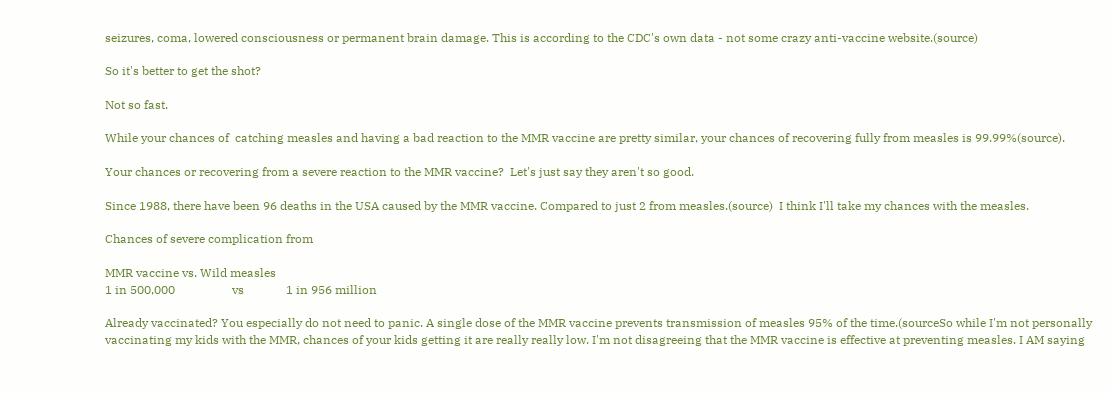seizures, coma, lowered consciousness or permanent brain damage. This is according to the CDC's own data - not some crazy anti-vaccine website.(source)

So it's better to get the shot?

Not so fast.

While your chances of  catching measles and having a bad reaction to the MMR vaccine are pretty similar, your chances of recovering fully from measles is 99.99%(source).

Your chances or recovering from a severe reaction to the MMR vaccine?  Let's just say they aren't so good.

Since 1988, there have been 96 deaths in the USA caused by the MMR vaccine. Compared to just 2 from measles.(source)  I think I'll take my chances with the measles.

Chances of severe complication from

MMR vaccine vs. Wild measles
1 in 500,000                   vs              1 in 956 million

Already vaccinated? You especially do not need to panic. A single dose of the MMR vaccine prevents transmission of measles 95% of the time.(sourceSo while I'm not personally vaccinating my kids with the MMR, chances of your kids getting it are really really low. I'm not disagreeing that the MMR vaccine is effective at preventing measles. I AM saying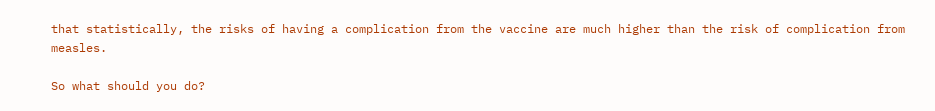that statistically, the risks of having a complication from the vaccine are much higher than the risk of complication from measles.

So what should you do?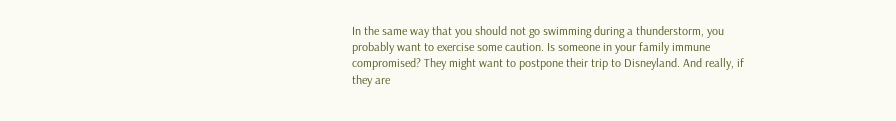In the same way that you should not go swimming during a thunderstorm, you probably want to exercise some caution. Is someone in your family immune compromised? They might want to postpone their trip to Disneyland. And really, if they are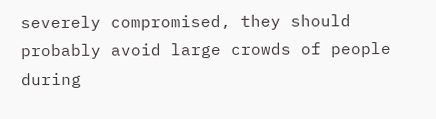severely compromised, they should probably avoid large crowds of people during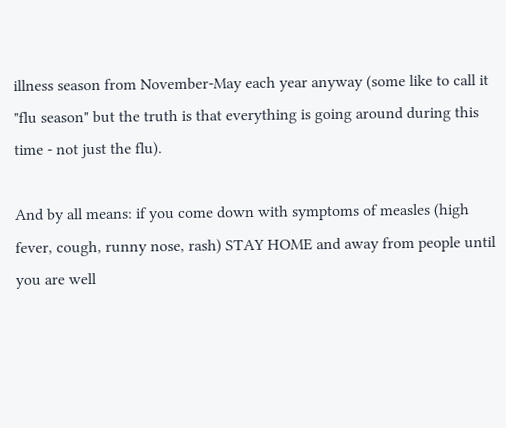illness season from November-May each year anyway (some like to call it "flu season" but the truth is that everything is going around during this time - not just the flu).

And by all means: if you come down with symptoms of measles (high fever, cough, runny nose, rash) STAY HOME and away from people until you are well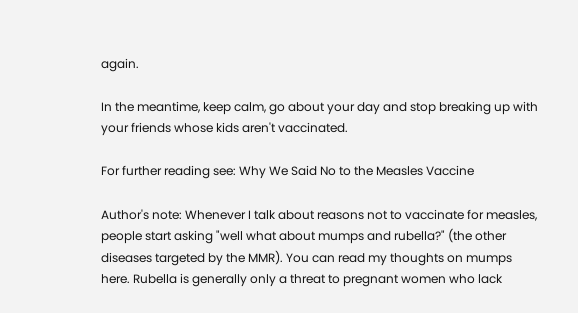again.

In the meantime, keep calm, go about your day and stop breaking up with your friends whose kids aren't vaccinated.

For further reading see: Why We Said No to the Measles Vaccine

Author's note: Whenever I talk about reasons not to vaccinate for measles, people start asking "well what about mumps and rubella?" (the other diseases targeted by the MMR). You can read my thoughts on mumps here. Rubella is generally only a threat to pregnant women who lack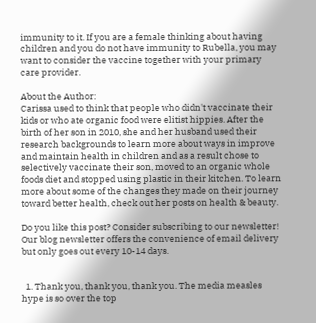immunity to it. If you are a female thinking about having children and you do not have immunity to Rubella, you may want to consider the vaccine together with your primary care provider.

About the Author:
Carissa used to think that people who didn't vaccinate their kids or who ate organic food were elitist hippies. After the birth of her son in 2010, she and her husband used their research backgrounds to learn more about ways in improve and maintain health in children and as a result chose to selectively vaccinate their son, moved to an organic whole foods diet and stopped using plastic in their kitchen. To learn more about some of the changes they made on their journey toward better health, check out her posts on health & beauty.

Do you like this post? Consider subscribing to our newsletter!
Our blog newsletter offers the convenience of email delivery but only goes out every 10-14 days.


  1. Thank you, thank you, thank you. The media measles hype is so over the top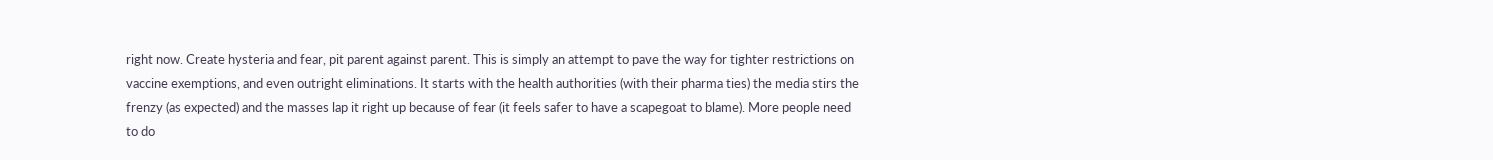right now. Create hysteria and fear, pit parent against parent. This is simply an attempt to pave the way for tighter restrictions on vaccine exemptions, and even outright eliminations. It starts with the health authorities (with their pharma ties) the media stirs the frenzy (as expected) and the masses lap it right up because of fear (it feels safer to have a scapegoat to blame). More people need to do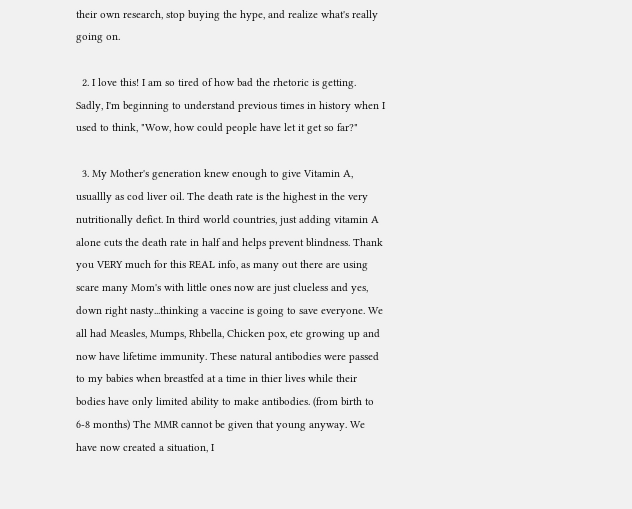their own research, stop buying the hype, and realize what's really going on.

  2. I love this! I am so tired of how bad the rhetoric is getting. Sadly, I'm beginning to understand previous times in history when I used to think, "Wow, how could people have let it get so far?"

  3. My Mother's generation knew enough to give Vitamin A, usuallly as cod liver oil. The death rate is the highest in the very nutritionally defict. In third world countries, just adding vitamin A alone cuts the death rate in half and helps prevent blindness. Thank you VERY much for this REAL info, as many out there are using scare many Mom's with little ones now are just clueless and yes, down right nasty...thinking a vaccine is going to save everyone. We all had Measles, Mumps, Rhbella, Chicken pox, etc growing up and now have lifetime immunity. These natural antibodies were passed to my babies when breastfed at a time in thier lives while their bodies have only limited ability to make antibodies. (from birth to 6-8 months) The MMR cannot be given that young anyway. We have now created a situation, I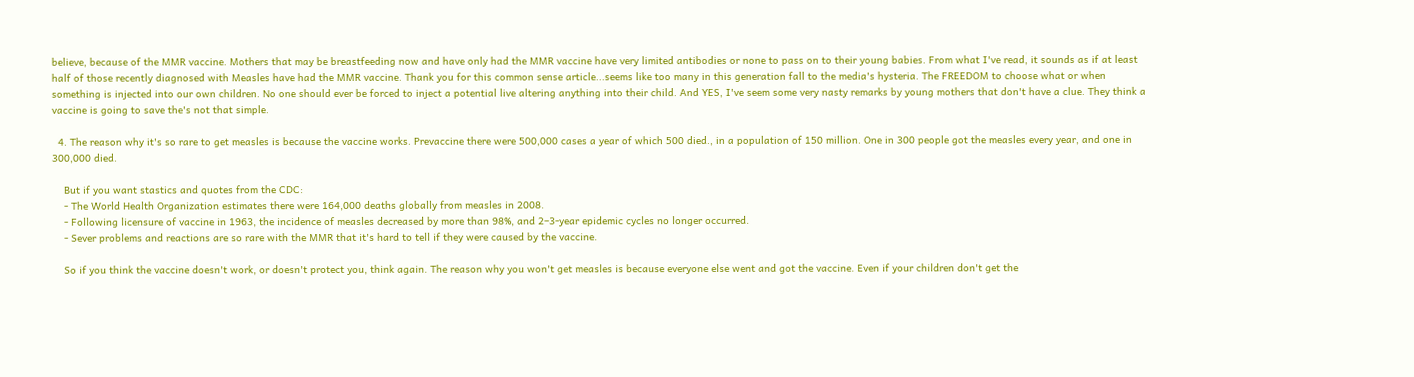believe, because of the MMR vaccine. Mothers that may be breastfeeding now and have only had the MMR vaccine have very limited antibodies or none to pass on to their young babies. From what I've read, it sounds as if at least half of those recently diagnosed with Measles have had the MMR vaccine. Thank you for this common sense article...seems like too many in this generation fall to the media's hysteria. The FREEDOM to choose what or when something is injected into our own children. No one should ever be forced to inject a potential live altering anything into their child. And YES, I've seem some very nasty remarks by young mothers that don't have a clue. They think a vaccine is going to save the's not that simple.

  4. The reason why it's so rare to get measles is because the vaccine works. Prevaccine there were 500,000 cases a year of which 500 died., in a population of 150 million. One in 300 people got the measles every year, and one in 300,000 died.

    But if you want stastics and quotes from the CDC:
    - The World Health Organization estimates there were 164,000 deaths globally from measles in 2008.
    - Following licensure of vaccine in 1963, the incidence of measles decreased by more than 98%, and 2–3-year epidemic cycles no longer occurred.
    - Sever problems and reactions are so rare with the MMR that it's hard to tell if they were caused by the vaccine.

    So if you think the vaccine doesn't work, or doesn't protect you, think again. The reason why you won't get measles is because everyone else went and got the vaccine. Even if your children don't get the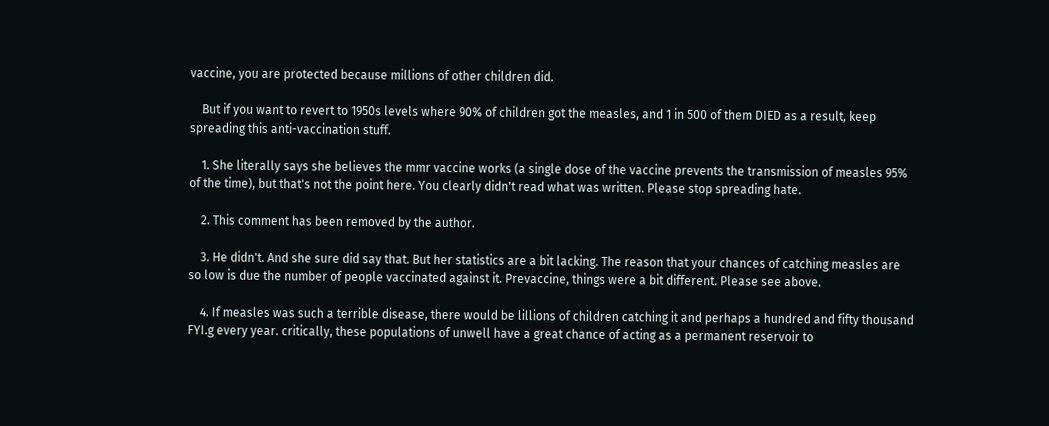vaccine, you are protected because millions of other children did.

    But if you want to revert to 1950s levels where 90% of children got the measles, and 1 in 500 of them DIED as a result, keep spreading this anti-vaccination stuff.

    1. She literally says she believes the mmr vaccine works (a single dose of the vaccine prevents the transmission of measles 95% of the time), but that's not the point here. You clearly didn't read what was written. Please stop spreading hate.

    2. This comment has been removed by the author.

    3. He didn't. And she sure did say that. But her statistics are a bit lacking. The reason that your chances of catching measles are so low is due the number of people vaccinated against it. Prevaccine, things were a bit different. Please see above.

    4. If measles was such a terrible disease, there would be lillions of children catching it and perhaps a hundred and fifty thousand FYI.g every year. critically, these populations of unwell have a great chance of acting as a permanent reservoir to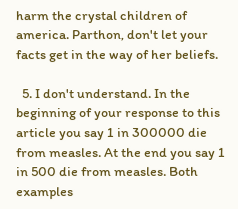harm the crystal children of america. Parthon, don't let your facts get in the way of her beliefs.

  5. I don't understand. In the beginning of your response to this article you say 1 in 300000 die from measles. At the end you say 1 in 500 die from measles. Both examples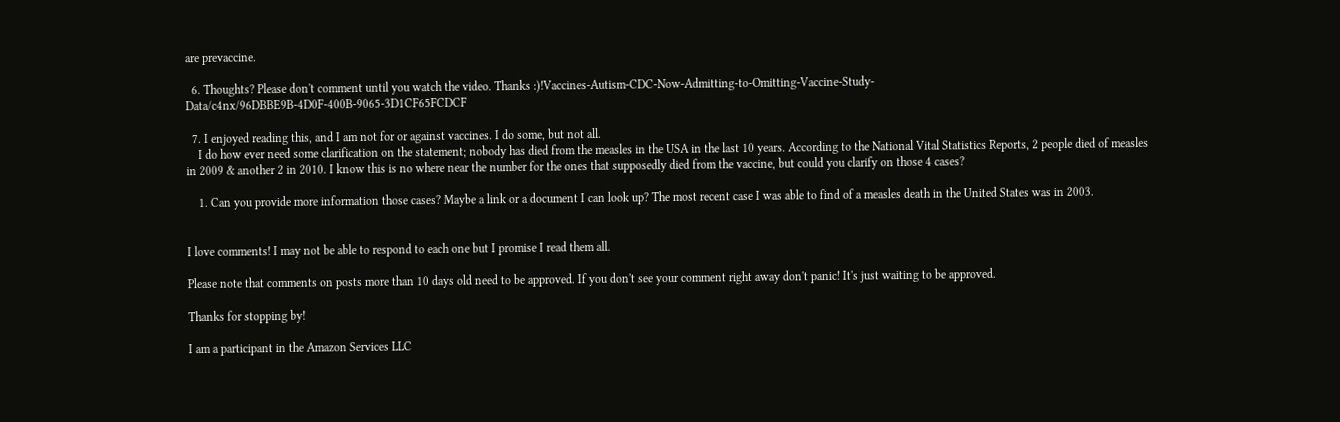are prevaccine.

  6. Thoughts? Please don't comment until you watch the video. Thanks :)!Vaccines-Autism-CDC-Now-Admitting-to-Omitting-Vaccine-Study-Data/c4nx/96DBBE9B-4D0F-400B-9065-3D1CF65FCDCF

  7. I enjoyed reading this, and I am not for or against vaccines. I do some, but not all.
    I do how ever need some clarification on the statement; nobody has died from the measles in the USA in the last 10 years. According to the National Vital Statistics Reports, 2 people died of measles in 2009 & another 2 in 2010. I know this is no where near the number for the ones that supposedly died from the vaccine, but could you clarify on those 4 cases?

    1. Can you provide more information those cases? Maybe a link or a document I can look up? The most recent case I was able to find of a measles death in the United States was in 2003.


I love comments! I may not be able to respond to each one but I promise I read them all.

Please note that comments on posts more than 10 days old need to be approved. If you don't see your comment right away don't panic! It's just waiting to be approved.

Thanks for stopping by!

I am a participant in the Amazon Services LLC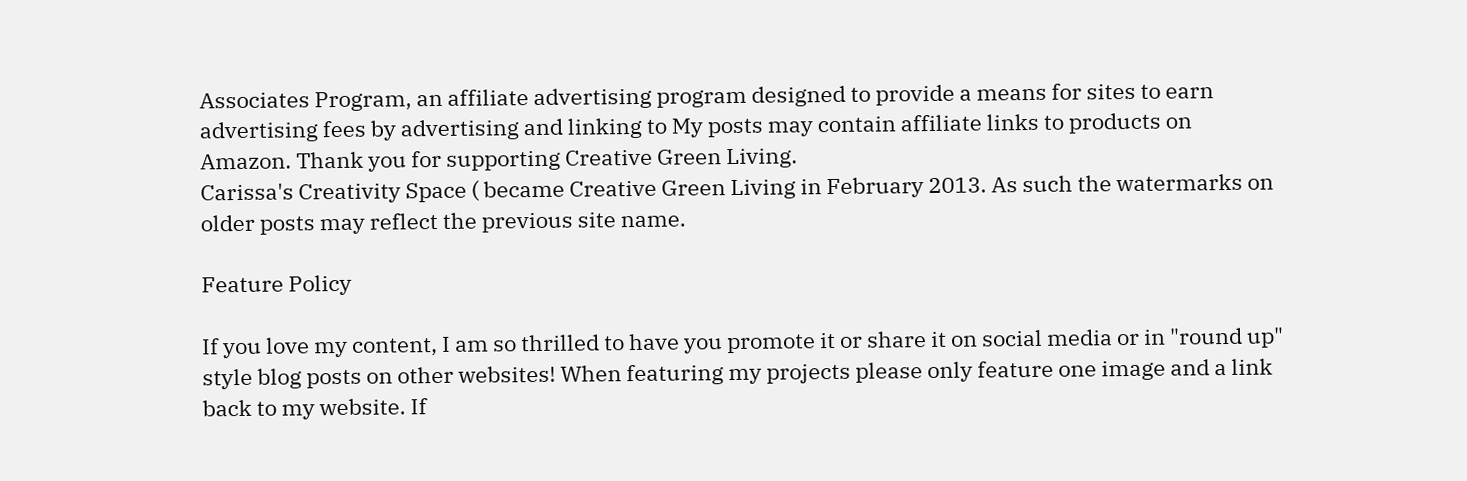Associates Program, an affiliate advertising program designed to provide a means for sites to earn advertising fees by advertising and linking to My posts may contain affiliate links to products on Amazon. Thank you for supporting Creative Green Living.
Carissa's Creativity Space ( became Creative Green Living in February 2013. As such the watermarks on older posts may reflect the previous site name.

Feature Policy

If you love my content, I am so thrilled to have you promote it or share it on social media or in "round up" style blog posts on other websites! When featuring my projects please only feature one image and a link back to my website. If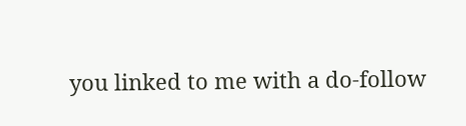you linked to me with a do-follow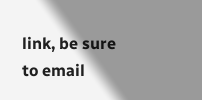link, be sure to email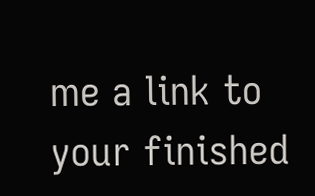me a link to your finished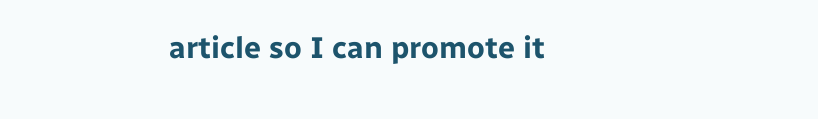article so I can promote it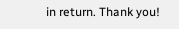in return. Thank you!